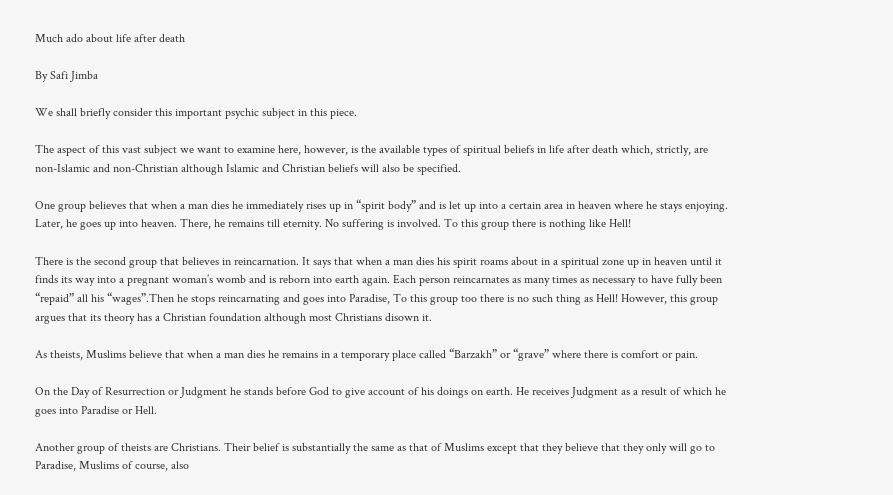Much ado about life after death

By Safi Jimba

We shall briefly consider this important psychic subject in this piece.

The aspect of this vast subject we want to examine here, however, is the available types of spiritual beliefs in life after death which, strictly, are non-Islamic and non-Christian although Islamic and Christian beliefs will also be specified.

One group believes that when a man dies he immediately rises up in “spirit body” and is let up into a certain area in heaven where he stays enjoying. Later, he goes up into heaven. There, he remains till eternity. No suffering is involved. To this group there is nothing like Hell!

There is the second group that believes in reincarnation. It says that when a man dies his spirit roams about in a spiritual zone up in heaven until it finds its way into a pregnant woman’s womb and is reborn into earth again. Each person reincarnates as many times as necessary to have fully been “repaid” all his “wages”.Then he stops reincarnating and goes into Paradise, To this group too there is no such thing as Hell! However, this group argues that its theory has a Christian foundation although most Christians disown it.

As theists, Muslims believe that when a man dies he remains in a temporary place called “Barzakh” or “grave” where there is comfort or pain.

On the Day of Resurrection or Judgment he stands before God to give account of his doings on earth. He receives Judgment as a result of which he goes into Paradise or Hell.

Another group of theists are Christians. Their belief is substantially the same as that of Muslims except that they believe that they only will go to Paradise, Muslims of course, also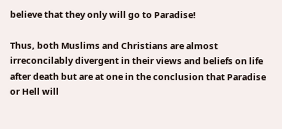believe that they only will go to Paradise!

Thus, both Muslims and Christians are almost irreconcilably divergent in their views and beliefs on life after death but are at one in the conclusion that Paradise or Hell will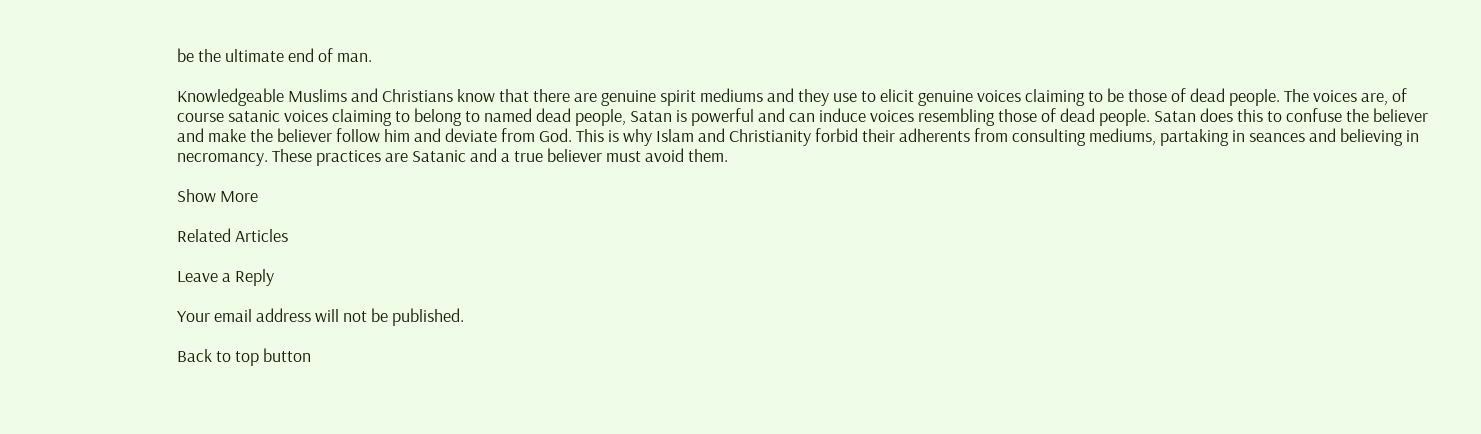be the ultimate end of man.

Knowledgeable Muslims and Christians know that there are genuine spirit mediums and they use to elicit genuine voices claiming to be those of dead people. The voices are, of course satanic voices claiming to belong to named dead people, Satan is powerful and can induce voices resembling those of dead people. Satan does this to confuse the believer and make the believer follow him and deviate from God. This is why Islam and Christianity forbid their adherents from consulting mediums, partaking in seances and believing in necromancy. These practices are Satanic and a true believer must avoid them.

Show More

Related Articles

Leave a Reply

Your email address will not be published.

Back to top button